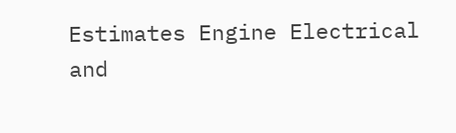Estimates Engine Electrical and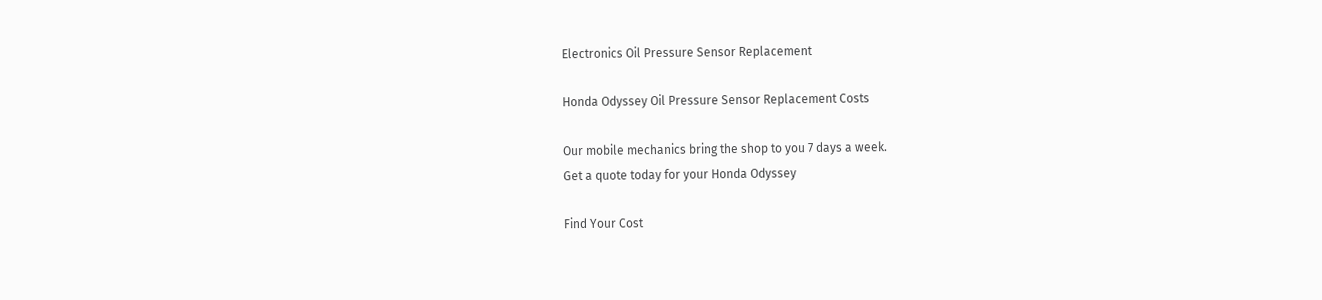Electronics Oil Pressure Sensor Replacement

Honda Odyssey Oil Pressure Sensor Replacement Costs

Our mobile mechanics bring the shop to you 7 days a week.
Get a quote today for your Honda Odyssey

Find Your Cost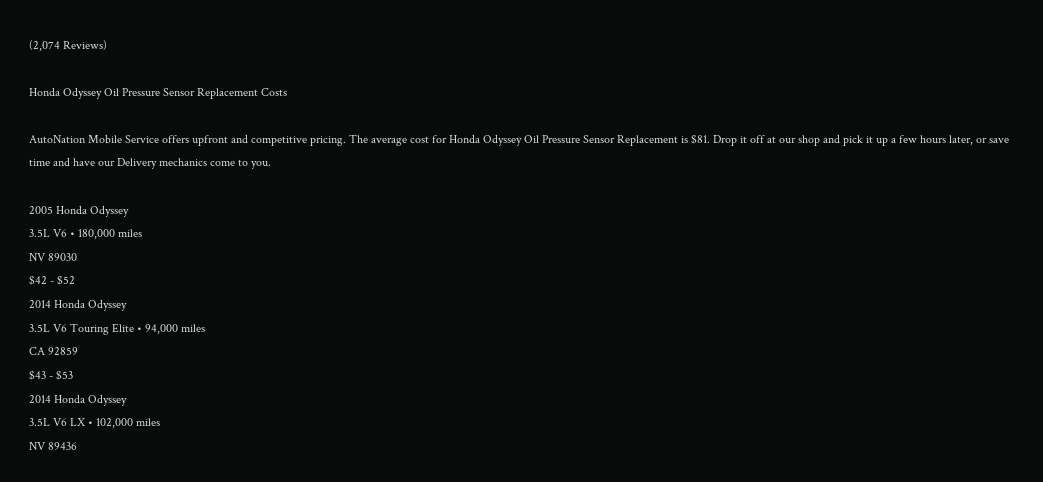(2,074 Reviews)

Honda Odyssey Oil Pressure Sensor Replacement Costs

AutoNation Mobile Service offers upfront and competitive pricing. The average cost for Honda Odyssey Oil Pressure Sensor Replacement is $81. Drop it off at our shop and pick it up a few hours later, or save time and have our Delivery mechanics come to you.

2005 Honda Odyssey
3.5L V6 • 180,000 miles
NV 89030
$42 - $52
2014 Honda Odyssey
3.5L V6 Touring Elite • 94,000 miles
CA 92859
$43 - $53
2014 Honda Odyssey
3.5L V6 LX • 102,000 miles
NV 89436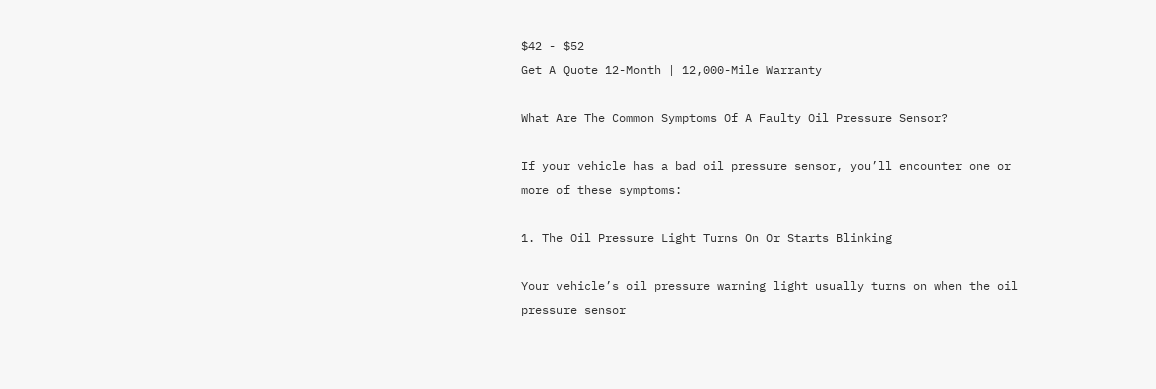$42 - $52
Get A Quote 12-Month | 12,000-Mile Warranty

What Are The Common Symptoms Of A Faulty Oil Pressure Sensor?

If your vehicle has a bad oil pressure sensor, you’ll encounter one or more of these symptoms:

1. The Oil Pressure Light Turns On Or Starts Blinking

Your vehicle’s oil pressure warning light usually turns on when the oil pressure sensor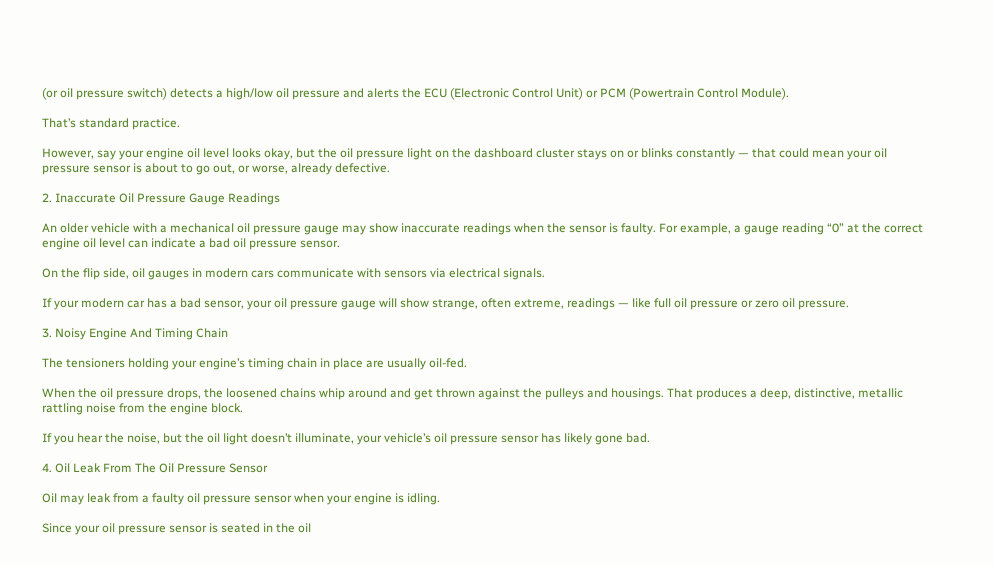(or oil pressure switch) detects a high/low oil pressure and alerts the ECU (Electronic Control Unit) or PCM (Powertrain Control Module).

That’s standard practice.

However, say your engine oil level looks okay, but the oil pressure light on the dashboard cluster stays on or blinks constantly — that could mean your oil pressure sensor is about to go out, or worse, already defective.

2. Inaccurate Oil Pressure Gauge Readings

An older vehicle with a mechanical oil pressure gauge may show inaccurate readings when the sensor is faulty. For example, a gauge reading “0” at the correct engine oil level can indicate a bad oil pressure sensor.

On the flip side, oil gauges in modern cars communicate with sensors via electrical signals.

If your modern car has a bad sensor, your oil pressure gauge will show strange, often extreme, readings — like full oil pressure or zero oil pressure.

3. Noisy Engine And Timing Chain

The tensioners holding your engine’s timing chain in place are usually oil-fed.

When the oil pressure drops, the loosened chains whip around and get thrown against the pulleys and housings. That produces a deep, distinctive, metallic rattling noise from the engine block.

If you hear the noise, but the oil light doesn’t illuminate, your vehicle’s oil pressure sensor has likely gone bad.

4. Oil Leak From The Oil Pressure Sensor

Oil may leak from a faulty oil pressure sensor when your engine is idling.

Since your oil pressure sensor is seated in the oil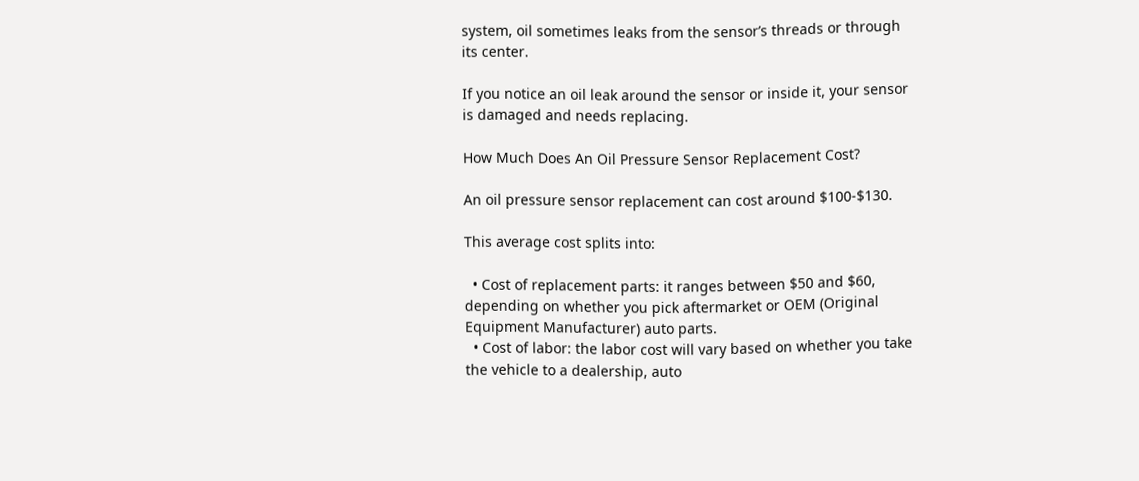system, oil sometimes leaks from the sensor’s threads or through its center.

If you notice an oil leak around the sensor or inside it, your sensor is damaged and needs replacing.

How Much Does An Oil Pressure Sensor Replacement Cost?

An oil pressure sensor replacement can cost around $100-$130.

This average cost splits into:

  • Cost of replacement parts: it ranges between $50 and $60, depending on whether you pick aftermarket or OEM (Original Equipment Manufacturer) auto parts.
  • Cost of labor: the labor cost will vary based on whether you take the vehicle to a dealership, auto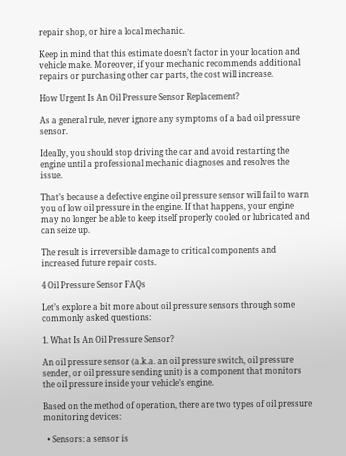repair shop, or hire a local mechanic.

Keep in mind that this estimate doesn’t factor in your location and vehicle make. Moreover, if your mechanic recommends additional repairs or purchasing other car parts, the cost will increase.

How Urgent Is An Oil Pressure Sensor Replacement?

As a general rule, never ignore any symptoms of a bad oil pressure sensor.

Ideally, you should stop driving the car and avoid restarting the engine until a professional mechanic diagnoses and resolves the issue.

That’s because a defective engine oil pressure sensor will fail to warn you of low oil pressure in the engine. If that happens, your engine may no longer be able to keep itself properly cooled or lubricated and can seize up.

The result is irreversible damage to critical components and increased future repair costs.

4 Oil Pressure Sensor FAQs

Let’s explore a bit more about oil pressure sensors through some commonly asked questions:

1. What Is An Oil Pressure Sensor?

An oil pressure sensor (a.k.a. an oil pressure switch, oil pressure sender, or oil pressure sending unit) is a component that monitors the oil pressure inside your vehicle’s engine.

Based on the method of operation, there are two types of oil pressure monitoring devices:

  • Sensors: a sensor is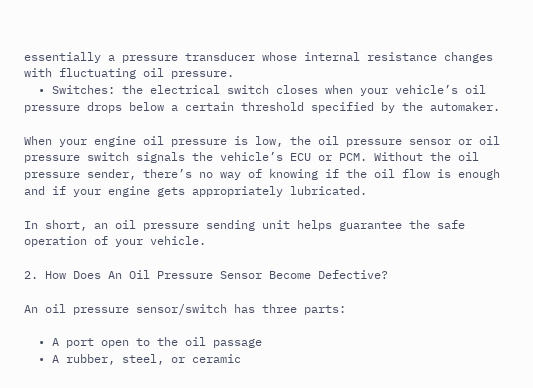essentially a pressure transducer whose internal resistance changes with fluctuating oil pressure.
  • Switches: the electrical switch closes when your vehicle’s oil pressure drops below a certain threshold specified by the automaker.

When your engine oil pressure is low, the oil pressure sensor or oil pressure switch signals the vehicle’s ECU or PCM. Without the oil pressure sender, there’s no way of knowing if the oil flow is enough and if your engine gets appropriately lubricated.

In short, an oil pressure sending unit helps guarantee the safe operation of your vehicle.

2. How Does An Oil Pressure Sensor Become Defective?

An oil pressure sensor/switch has three parts:

  • A port open to the oil passage
  • A rubber, steel, or ceramic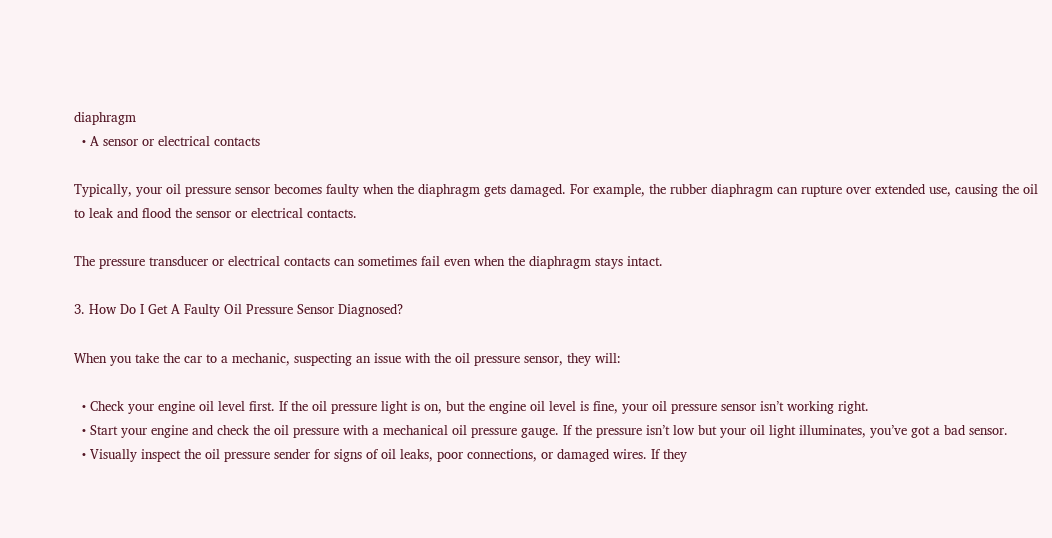diaphragm
  • A sensor or electrical contacts

Typically, your oil pressure sensor becomes faulty when the diaphragm gets damaged. For example, the rubber diaphragm can rupture over extended use, causing the oil to leak and flood the sensor or electrical contacts.

The pressure transducer or electrical contacts can sometimes fail even when the diaphragm stays intact.

3. How Do I Get A Faulty Oil Pressure Sensor Diagnosed?

When you take the car to a mechanic, suspecting an issue with the oil pressure sensor, they will:

  • Check your engine oil level first. If the oil pressure light is on, but the engine oil level is fine, your oil pressure sensor isn’t working right.
  • Start your engine and check the oil pressure with a mechanical oil pressure gauge. If the pressure isn’t low but your oil light illuminates, you’ve got a bad sensor.
  • Visually inspect the oil pressure sender for signs of oil leaks, poor connections, or damaged wires. If they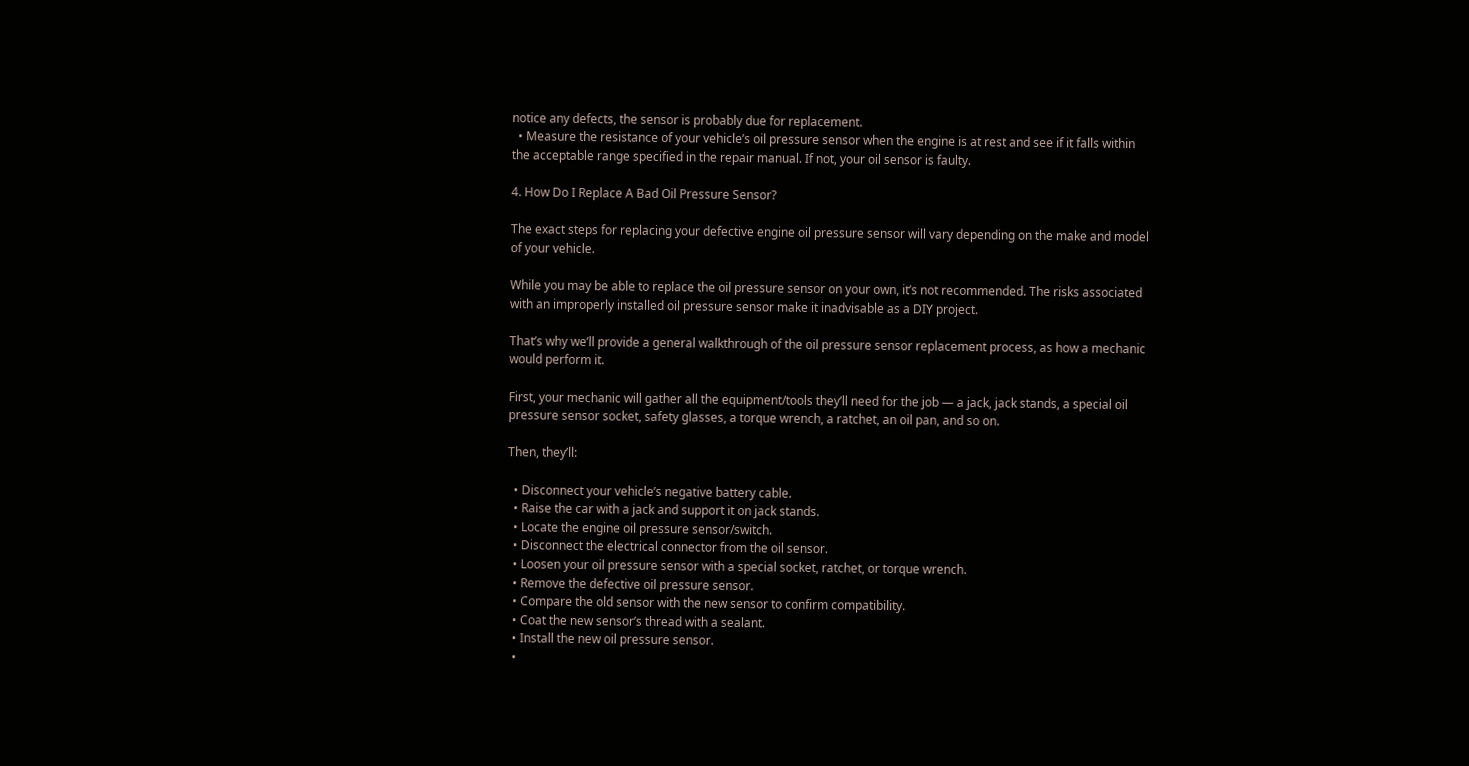notice any defects, the sensor is probably due for replacement.
  • Measure the resistance of your vehicle’s oil pressure sensor when the engine is at rest and see if it falls within the acceptable range specified in the repair manual. If not, your oil sensor is faulty.

4. How Do I Replace A Bad Oil Pressure Sensor?

The exact steps for replacing your defective engine oil pressure sensor will vary depending on the make and model of your vehicle.

While you may be able to replace the oil pressure sensor on your own, it’s not recommended. The risks associated with an improperly installed oil pressure sensor make it inadvisable as a DIY project.

That’s why we’ll provide a general walkthrough of the oil pressure sensor replacement process, as how a mechanic would perform it.

First, your mechanic will gather all the equipment/tools they’ll need for the job — a jack, jack stands, a special oil pressure sensor socket, safety glasses, a torque wrench, a ratchet, an oil pan, and so on.

Then, they’ll:

  • Disconnect your vehicle’s negative battery cable.
  • Raise the car with a jack and support it on jack stands.
  • Locate the engine oil pressure sensor/switch.
  • Disconnect the electrical connector from the oil sensor.
  • Loosen your oil pressure sensor with a special socket, ratchet, or torque wrench.
  • Remove the defective oil pressure sensor.
  • Compare the old sensor with the new sensor to confirm compatibility.
  • Coat the new sensor’s thread with a sealant.
  • Install the new oil pressure sensor.
  •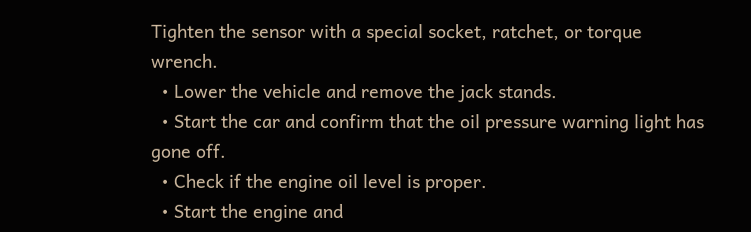Tighten the sensor with a special socket, ratchet, or torque wrench.
  • Lower the vehicle and remove the jack stands.
  • Start the car and confirm that the oil pressure warning light has gone off.
  • Check if the engine oil level is proper.
  • Start the engine and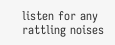listen for any rattling noises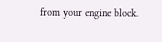from your engine block.